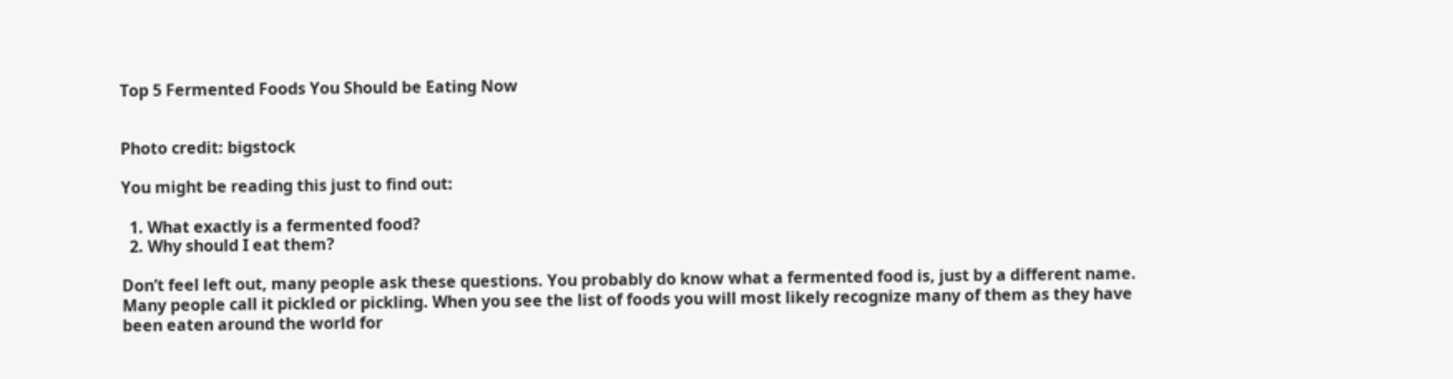Top 5 Fermented Foods You Should be Eating Now


Photo credit: bigstock

You might be reading this just to find out:

  1. What exactly is a fermented food?
  2. Why should I eat them?

Don’t feel left out, many people ask these questions. You probably do know what a fermented food is, just by a different name. Many people call it pickled or pickling. When you see the list of foods you will most likely recognize many of them as they have been eaten around the world for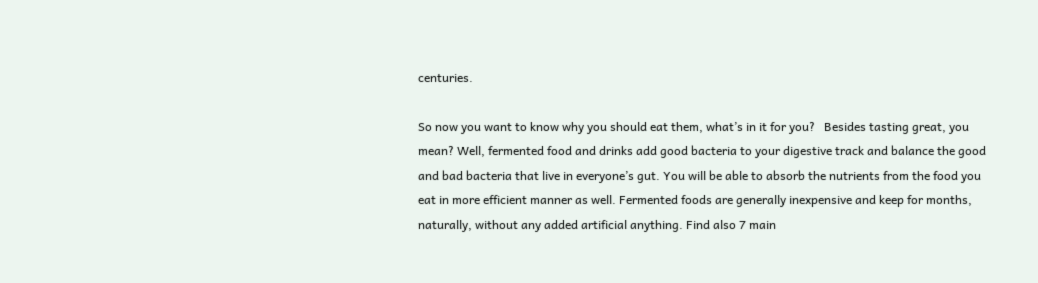centuries.

So now you want to know why you should eat them, what’s in it for you?   Besides tasting great, you mean? Well, fermented food and drinks add good bacteria to your digestive track and balance the good and bad bacteria that live in everyone’s gut. You will be able to absorb the nutrients from the food you eat in more efficient manner as well. Fermented foods are generally inexpensive and keep for months, naturally, without any added artificial anything. Find also 7 main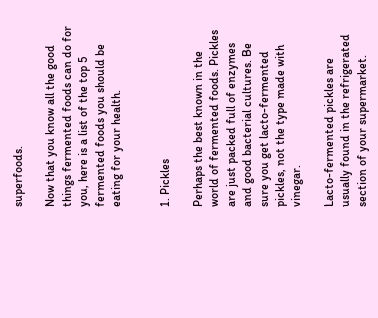superfoods.

Now that you know all the good things fermented foods can do for you, here is a list of the top 5 fermented foods you should be eating for your health.


1. Pickles

Perhaps the best known in the world of fermented foods. Pickles are just packed full of enzymes and good bacterial cultures. Be sure you get lacto-fermented pickles, not the type made with vinegar.

Lacto-fermented pickles are usually found in the refrigerated section of your supermarket.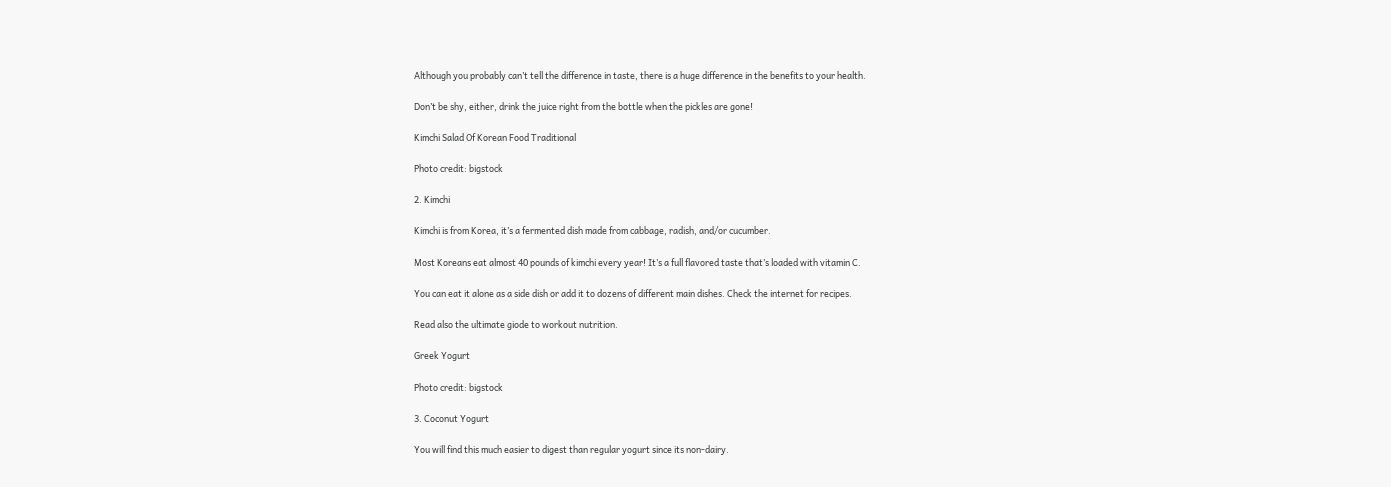Although you probably can’t tell the difference in taste, there is a huge difference in the benefits to your health.

Don’t be shy, either, drink the juice right from the bottle when the pickles are gone!

Kimchi Salad Of Korean Food Traditional

Photo credit: bigstock

2. Kimchi

Kimchi is from Korea, it’s a fermented dish made from cabbage, radish, and/or cucumber.

Most Koreans eat almost 40 pounds of kimchi every year! It’s a full flavored taste that’s loaded with vitamin C.

You can eat it alone as a side dish or add it to dozens of different main dishes. Check the internet for recipes.

Read also the ultimate giode to workout nutrition.

Greek Yogurt

Photo credit: bigstock

3. Coconut Yogurt

You will find this much easier to digest than regular yogurt since its non-dairy.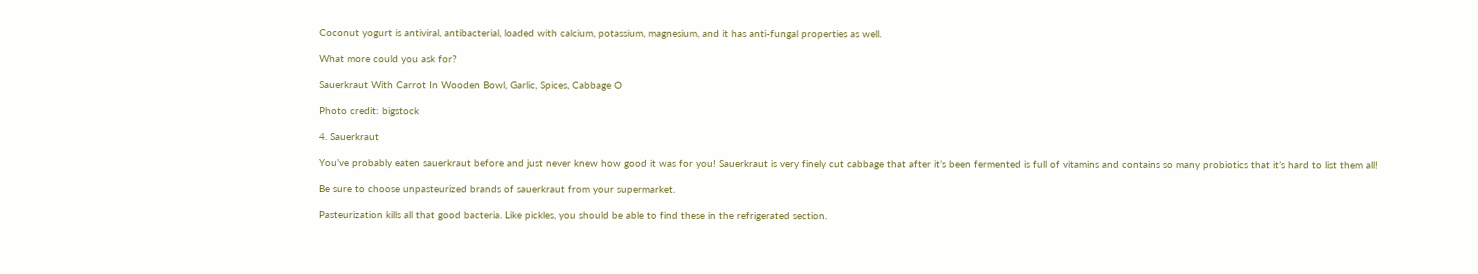Coconut yogurt is antiviral, antibacterial, loaded with calcium, potassium, magnesium, and it has anti-fungal properties as well.

What more could you ask for?

Sauerkraut With Carrot In Wooden Bowl, Garlic, Spices, Cabbage O

Photo credit: bigstock

4. Sauerkraut

You’ve probably eaten sauerkraut before and just never knew how good it was for you! Sauerkraut is very finely cut cabbage that after it’s been fermented is full of vitamins and contains so many probiotics that it’s hard to list them all!

Be sure to choose unpasteurized brands of sauerkraut from your supermarket.

Pasteurization kills all that good bacteria. Like pickles, you should be able to find these in the refrigerated section.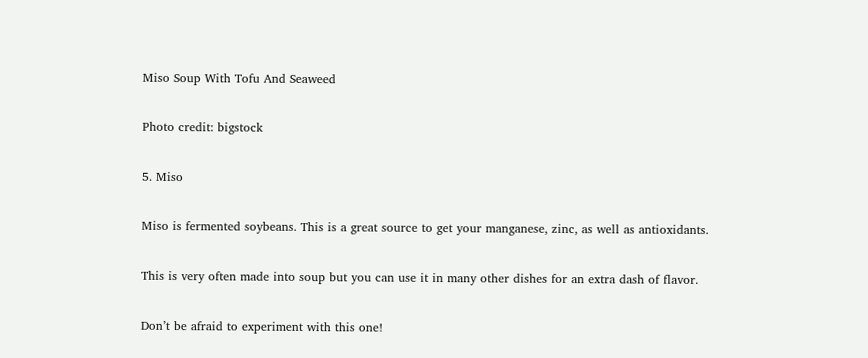Miso Soup With Tofu And Seaweed

Photo credit: bigstock

5. Miso

Miso is fermented soybeans. This is a great source to get your manganese, zinc, as well as antioxidants.

This is very often made into soup but you can use it in many other dishes for an extra dash of flavor.

Don’t be afraid to experiment with this one!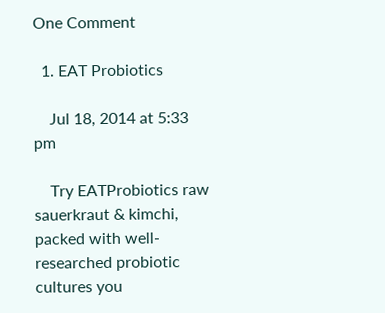One Comment

  1. EAT Probiotics

    Jul 18, 2014 at 5:33 pm

    Try EATProbiotics raw sauerkraut & kimchi, packed with well-researched probiotic cultures you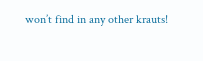won’t find in any other krauts!